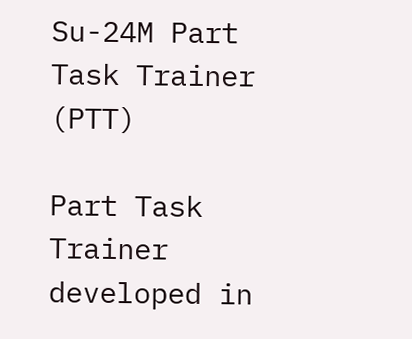Su-24M Part Task Trainer (PTT)

Part Task Trainer developed in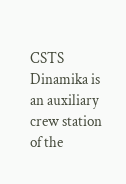CSTS Dinamika is an auxiliary crew station of the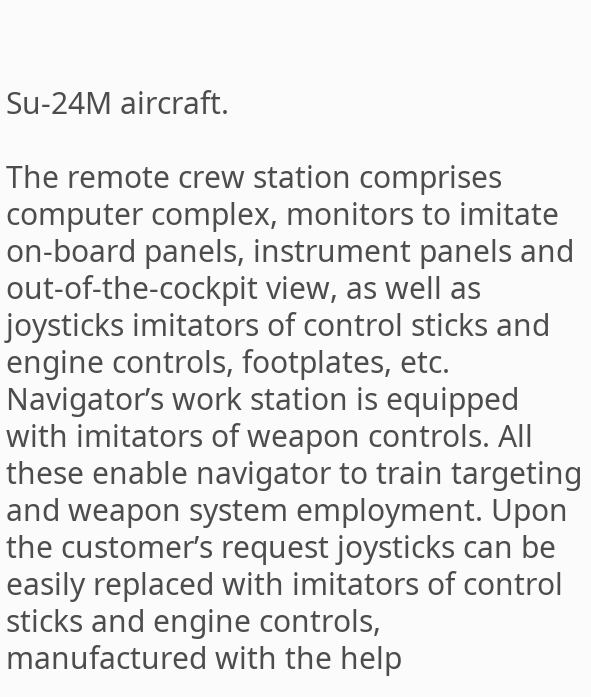Su-24M aircraft.

The remote crew station comprises computer complex, monitors to imitate on-board panels, instrument panels and out-of-the-cockpit view, as well as joysticks imitators of control sticks and engine controls, footplates, etc. Navigator’s work station is equipped with imitators of weapon controls. All these enable navigator to train targeting and weapon system employment. Upon the customer’s request joysticks can be easily replaced with imitators of control sticks and engine controls, manufactured with the help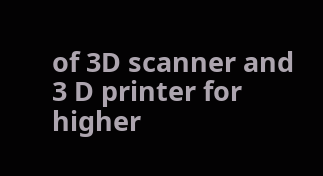of 3D scanner and 3 D printer for higher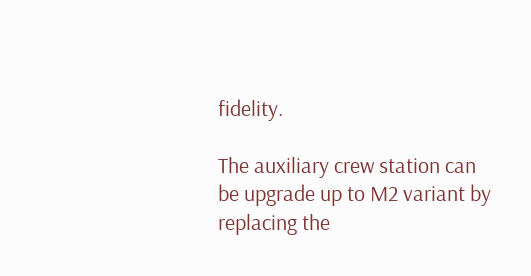fidelity.

The auxiliary crew station can be upgrade up to M2 variant by replacing the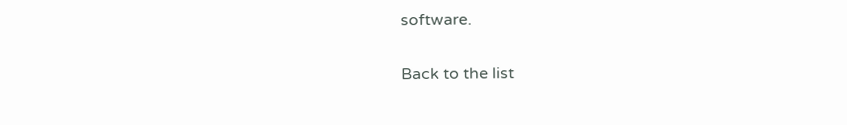software.

Back to the list